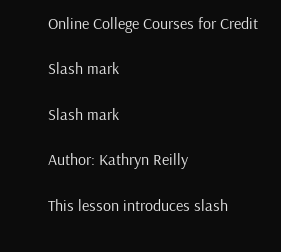Online College Courses for Credit

Slash mark

Slash mark

Author: Kathryn Reilly

This lesson introduces slash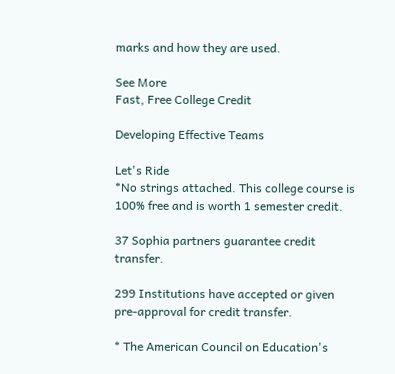marks and how they are used.

See More
Fast, Free College Credit

Developing Effective Teams

Let's Ride
*No strings attached. This college course is 100% free and is worth 1 semester credit.

37 Sophia partners guarantee credit transfer.

299 Institutions have accepted or given pre-approval for credit transfer.

* The American Council on Education's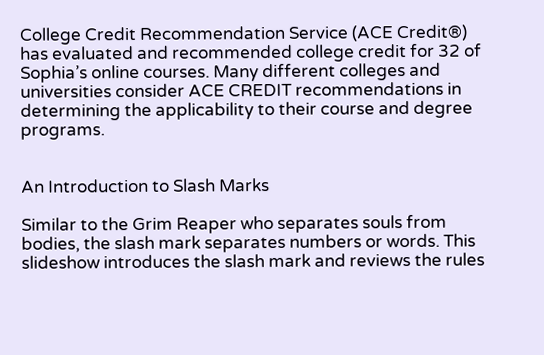College Credit Recommendation Service (ACE Credit®) has evaluated and recommended college credit for 32 of Sophia’s online courses. Many different colleges and universities consider ACE CREDIT recommendations in determining the applicability to their course and degree programs.


An Introduction to Slash Marks

Similar to the Grim Reaper who separates souls from bodies, the slash mark separates numbers or words. This slideshow introduces the slash mark and reviews the rules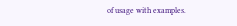of usage with examples.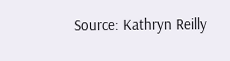Source: Kathryn Reilly